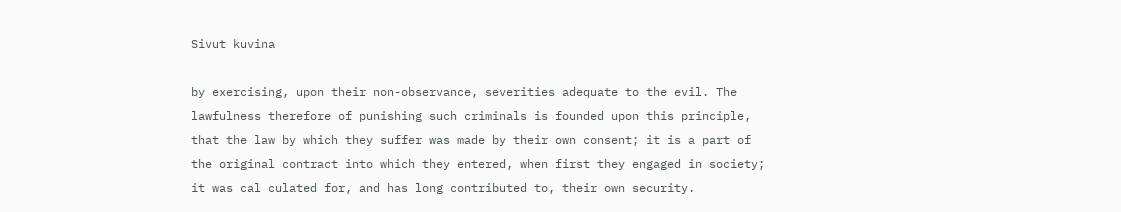Sivut kuvina

by exercising, upon their non-observance, severities adequate to the evil. The lawfulness therefore of punishing such criminals is founded upon this principle, that the law by which they suffer was made by their own consent; it is a part of the original contract into which they entered, when first they engaged in society; it was cal culated for, and has long contributed to, their own security.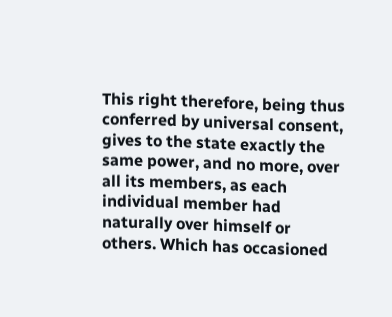This right therefore, being thus conferred by universal consent, gives to the state exactly the same power, and no more, over all its members, as each individual member had naturally over himself or others. Which has occasioned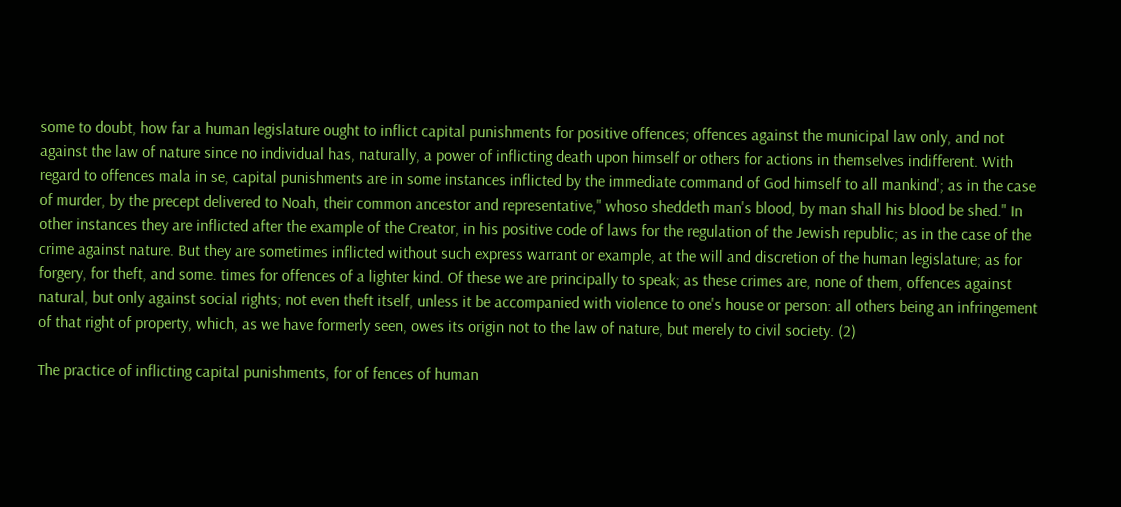some to doubt, how far a human legislature ought to inflict capital punishments for positive offences; offences against the municipal law only, and not against the law of nature since no individual has, naturally, a power of inflicting death upon himself or others for actions in themselves indifferent. With regard to offences mala in se, capital punishments are in some instances inflicted by the immediate command of God himself to all mankind'; as in the case of murder, by the precept delivered to Noah, their common ancestor and representative," whoso sheddeth man's blood, by man shall his blood be shed." In other instances they are inflicted after the example of the Creator, in his positive code of laws for the regulation of the Jewish republic; as in the case of the crime against nature. But they are sometimes inflicted without such express warrant or example, at the will and discretion of the human legislature; as for forgery, for theft, and some. times for offences of a lighter kind. Of these we are principally to speak; as these crimes are, none of them, offences against natural, but only against social rights; not even theft itself, unless it be accompanied with violence to one's house or person: all others being an infringement of that right of property, which, as we have formerly seen, owes its origin not to the law of nature, but merely to civil society. (2)

The practice of inflicting capital punishments, for of fences of human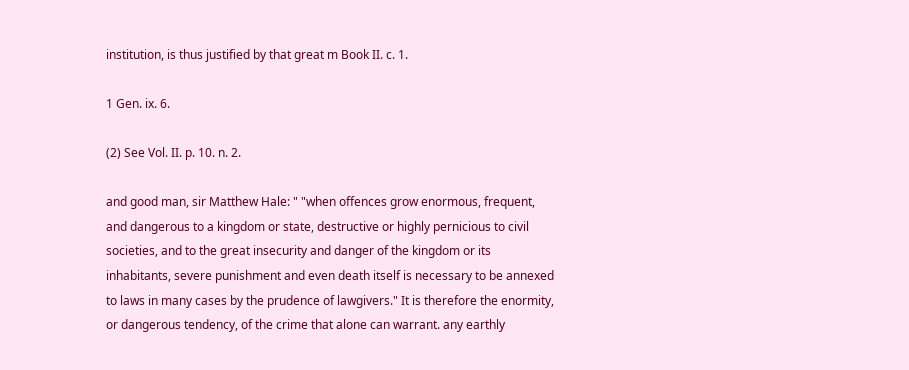institution, is thus justified by that great m Book II. c. 1.

1 Gen. ix. 6.

(2) See Vol. II. p. 10. n. 2.

and good man, sir Matthew Hale: " "when offences grow enormous, frequent, and dangerous to a kingdom or state, destructive or highly pernicious to civil societies, and to the great insecurity and danger of the kingdom or its inhabitants, severe punishment and even death itself is necessary to be annexed to laws in many cases by the prudence of lawgivers." It is therefore the enormity, or dangerous tendency, of the crime that alone can warrant. any earthly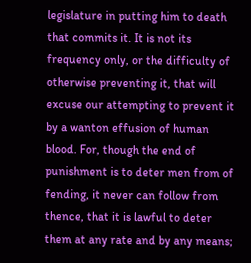legislature in putting him to death that commits it. It is not its frequency only, or the difficulty of otherwise preventing it, that will excuse our attempting to prevent it by a wanton effusion of human blood. For, though the end of punishment is to deter men from of fending, it never can follow from thence, that it is lawful to deter them at any rate and by any means;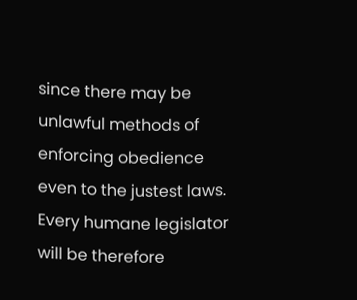since there may be unlawful methods of enforcing obedience even to the justest laws. Every humane legislator will be therefore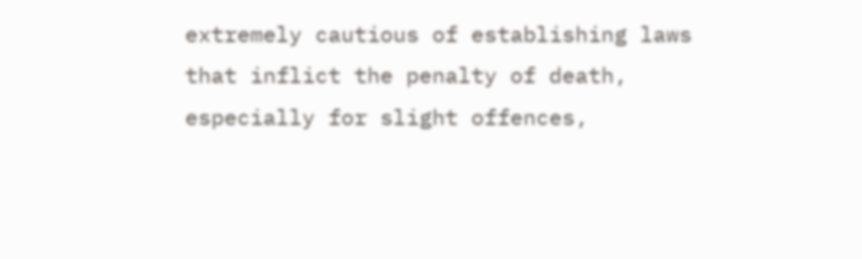extremely cautious of establishing laws that inflict the penalty of death, especially for slight offences,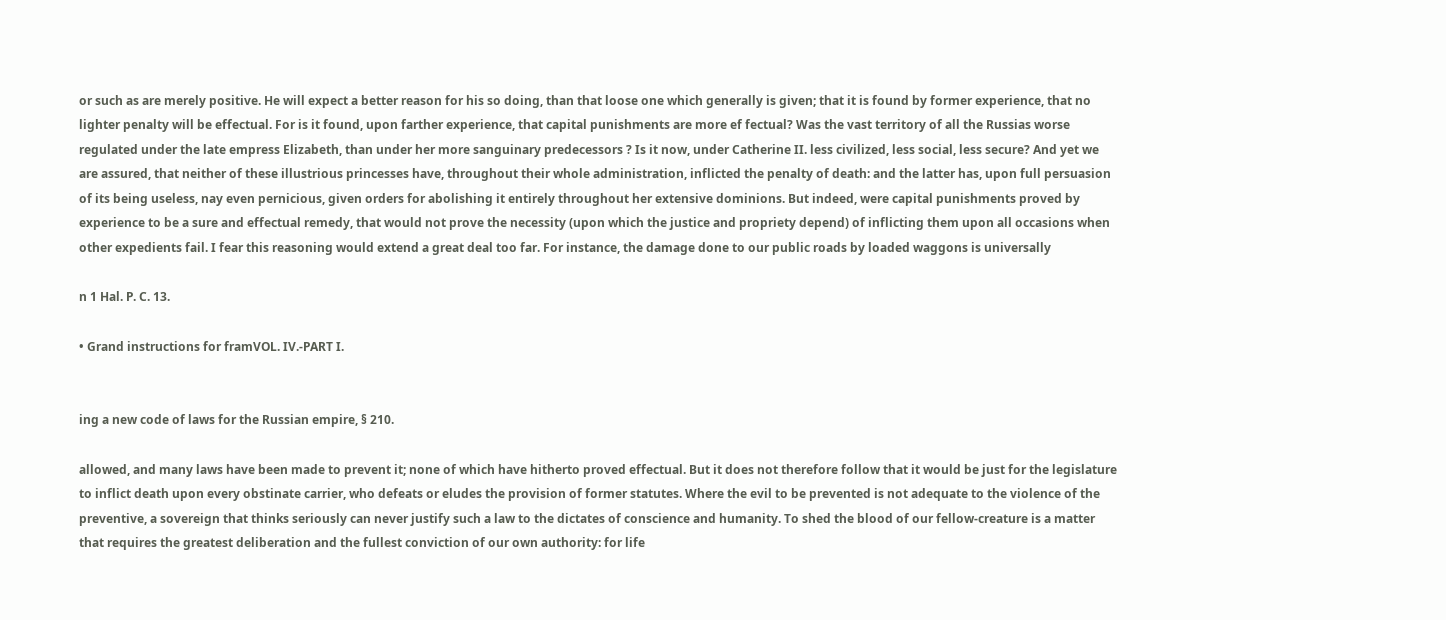or such as are merely positive. He will expect a better reason for his so doing, than that loose one which generally is given; that it is found by former experience, that no lighter penalty will be effectual. For is it found, upon farther experience, that capital punishments are more ef fectual? Was the vast territory of all the Russias worse regulated under the late empress Elizabeth, than under her more sanguinary predecessors ? Is it now, under Catherine II. less civilized, less social, less secure? And yet we are assured, that neither of these illustrious princesses have, throughout their whole administration, inflicted the penalty of death: and the latter has, upon full persuasion of its being useless, nay even pernicious, given orders for abolishing it entirely throughout her extensive dominions. But indeed, were capital punishments proved by experience to be a sure and effectual remedy, that would not prove the necessity (upon which the justice and propriety depend) of inflicting them upon all occasions when other expedients fail. I fear this reasoning would extend a great deal too far. For instance, the damage done to our public roads by loaded waggons is universally

n 1 Hal. P. C. 13.

• Grand instructions for framVOL. IV.-PART I.


ing a new code of laws for the Russian empire, § 210.

allowed, and many laws have been made to prevent it; none of which have hitherto proved effectual. But it does not therefore follow that it would be just for the legislature to inflict death upon every obstinate carrier, who defeats or eludes the provision of former statutes. Where the evil to be prevented is not adequate to the violence of the preventive, a sovereign that thinks seriously can never justify such a law to the dictates of conscience and humanity. To shed the blood of our fellow-creature is a matter that requires the greatest deliberation and the fullest conviction of our own authority: for life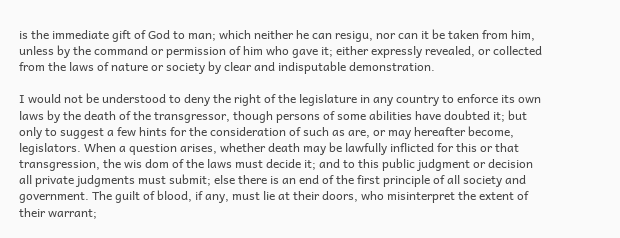is the immediate gift of God to man; which neither he can resigu, nor can it be taken from him, unless by the command or permission of him who gave it; either expressly revealed, or collected from the laws of nature or society by clear and indisputable demonstration.

I would not be understood to deny the right of the legislature in any country to enforce its own laws by the death of the transgressor, though persons of some abilities have doubted it; but only to suggest a few hints for the consideration of such as are, or may hereafter become, legislators. When a question arises, whether death may be lawfully inflicted for this or that transgression, the wis dom of the laws must decide it; and to this public judgment or decision all private judgments must submit; else there is an end of the first principle of all society and government. The guilt of blood, if any, must lie at their doors, who misinterpret the extent of their warrant;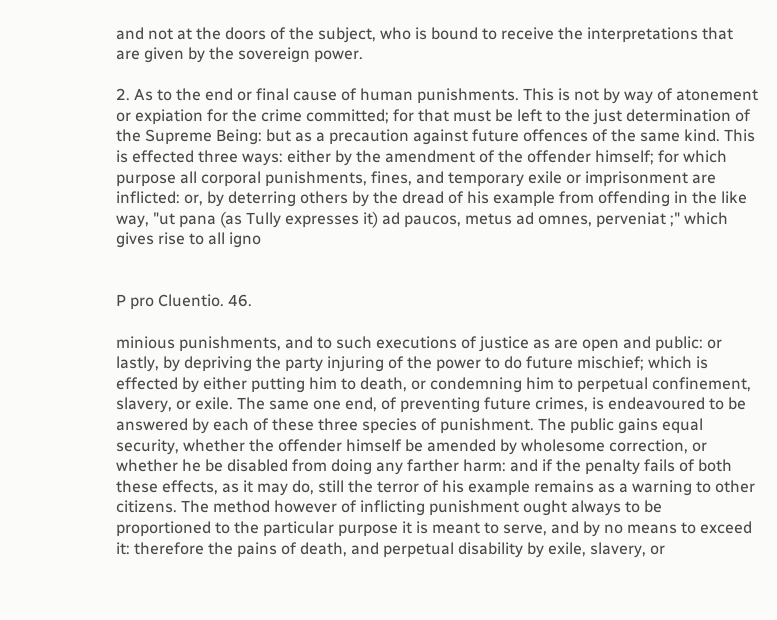and not at the doors of the subject, who is bound to receive the interpretations that are given by the sovereign power.

2. As to the end or final cause of human punishments. This is not by way of atonement or expiation for the crime committed; for that must be left to the just determination of the Supreme Being: but as a precaution against future offences of the same kind. This is effected three ways: either by the amendment of the offender himself; for which purpose all corporal punishments, fines, and temporary exile or imprisonment are inflicted: or, by deterring others by the dread of his example from offending in the like way, "ut pana (as Tully expresses it) ad paucos, metus ad omnes, perveniat ;" which gives rise to all igno


P pro Cluentio. 46.

minious punishments, and to such executions of justice as are open and public: or lastly, by depriving the party injuring of the power to do future mischief; which is effected by either putting him to death, or condemning him to perpetual confinement, slavery, or exile. The same one end, of preventing future crimes, is endeavoured to be answered by each of these three species of punishment. The public gains equal security, whether the offender himself be amended by wholesome correction, or whether he be disabled from doing any farther harm: and if the penalty fails of both these effects, as it may do, still the terror of his example remains as a warning to other citizens. The method however of inflicting punishment ought always to be proportioned to the particular purpose it is meant to serve, and by no means to exceed it: therefore the pains of death, and perpetual disability by exile, slavery, or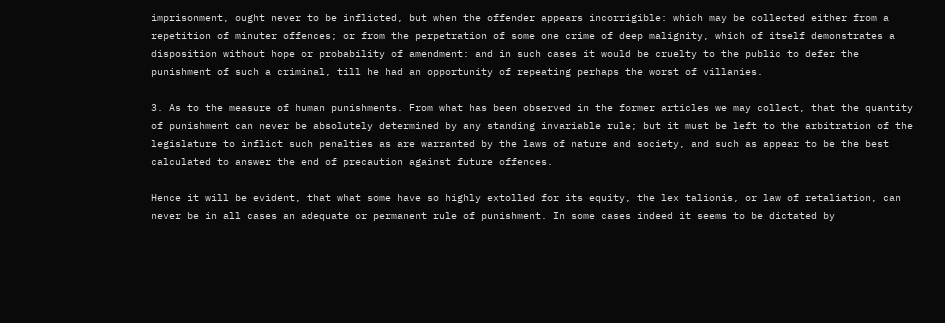imprisonment, ought never to be inflicted, but when the offender appears incorrigible: which may be collected either from a repetition of minuter offences; or from the perpetration of some one crime of deep malignity, which of itself demonstrates a disposition without hope or probability of amendment: and in such cases it would be cruelty to the public to defer the punishment of such a criminal, till he had an opportunity of repeating perhaps the worst of villanies.

3. As to the measure of human punishments. From what has been observed in the former articles we may collect, that the quantity of punishment can never be absolutely determined by any standing invariable rule; but it must be left to the arbitration of the legislature to inflict such penalties as are warranted by the laws of nature and society, and such as appear to be the best calculated to answer the end of precaution against future offences.

Hence it will be evident, that what some have so highly extolled for its equity, the lex talionis, or law of retaliation, can never be in all cases an adequate or permanent rule of punishment. In some cases indeed it seems to be dictated by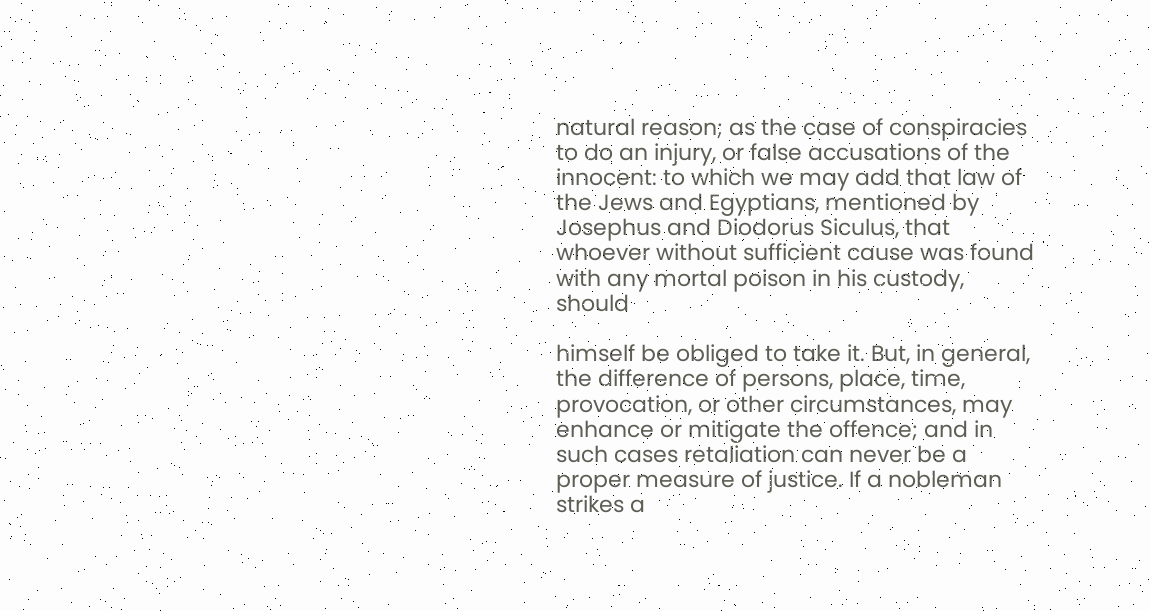natural reason; as the case of conspiracies to do an injury, or false accusations of the innocent: to which we may add that law of the Jews and Egyptians, mentioned by Josephus and Diodorus Siculus, that whoever without sufficient cause was found with any mortal poison in his custody, should

himself be obliged to take it. But, in general, the difference of persons, place, time, provocation, or other circumstances, may enhance or mitigate the offence; and in such cases retaliation can never be a proper measure of justice. If a nobleman strikes a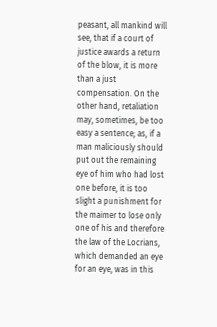peasant, all mankind will see, that if a court of justice awards a return of the blow, it is more than a just compensation. On the other hand, retaliation may, sometimes, be too easy a sentence; as, if a man maliciously should put out the remaining eye of him who had lost one before, it is too slight a punishment for the maimer to lose only one of his and therefore the law of the Locrians, which demanded an eye for an eye, was in this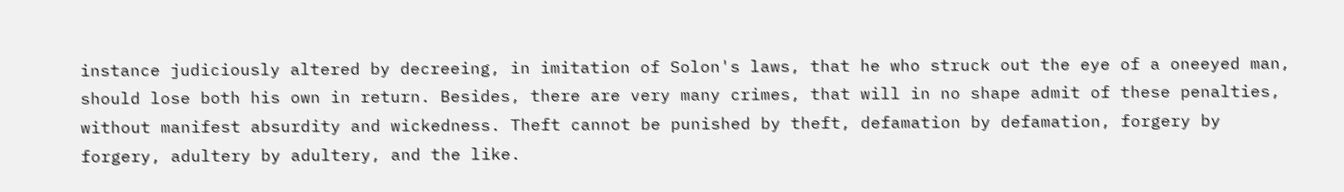instance judiciously altered by decreeing, in imitation of Solon's laws, that he who struck out the eye of a oneeyed man, should lose both his own in return. Besides, there are very many crimes, that will in no shape admit of these penalties, without manifest absurdity and wickedness. Theft cannot be punished by theft, defamation by defamation, forgery by forgery, adultery by adultery, and the like.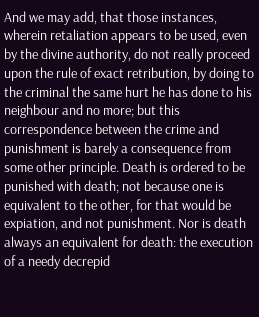And we may add, that those instances, wherein retaliation appears to be used, even by the divine authority, do not really proceed upon the rule of exact retribution, by doing to the criminal the same hurt he has done to his neighbour and no more; but this correspondence between the crime and punishment is barely a consequence from some other principle. Death is ordered to be punished with death; not because one is equivalent to the other, for that would be expiation, and not punishment. Nor is death always an equivalent for death: the execution of a needy decrepid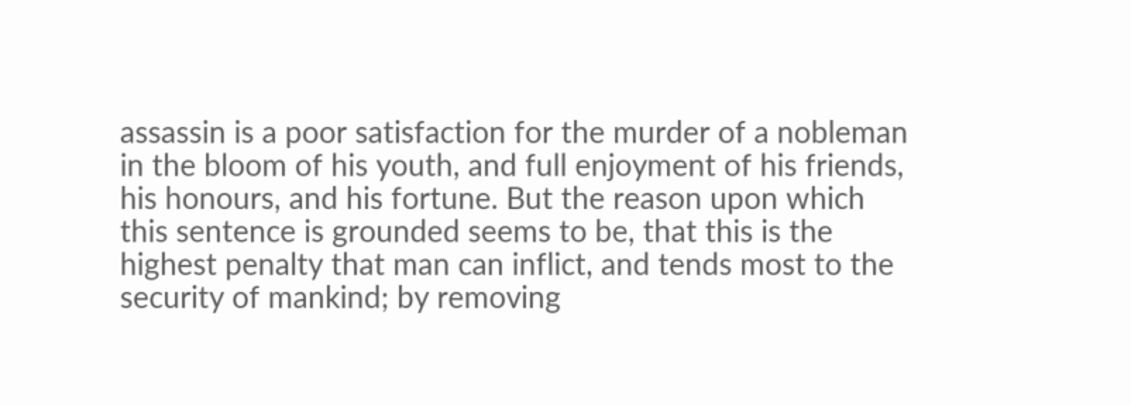assassin is a poor satisfaction for the murder of a nobleman in the bloom of his youth, and full enjoyment of his friends, his honours, and his fortune. But the reason upon which this sentence is grounded seems to be, that this is the highest penalty that man can inflict, and tends most to the security of mankind; by removing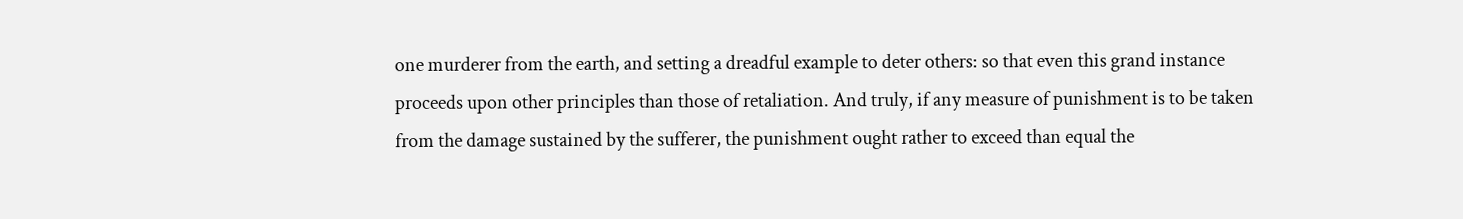one murderer from the earth, and setting a dreadful example to deter others: so that even this grand instance proceeds upon other principles than those of retaliation. And truly, if any measure of punishment is to be taken from the damage sustained by the sufferer, the punishment ought rather to exceed than equal the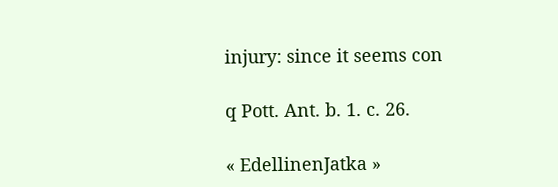injury: since it seems con

q Pott. Ant. b. 1. c. 26.

« EdellinenJatka »